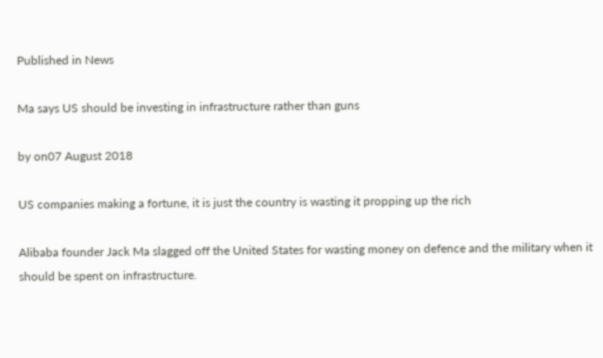Published in News

Ma says US should be investing in infrastructure rather than guns

by on07 August 2018

US companies making a fortune, it is just the country is wasting it propping up the rich

Alibaba founder Jack Ma slagged off the United States for wasting money on defence and the military when it should be spent on infrastructure.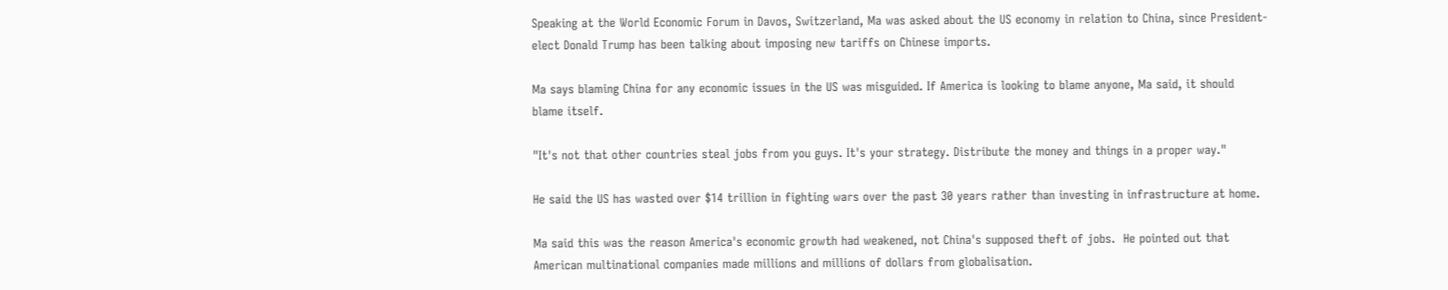Speaking at the World Economic Forum in Davos, Switzerland, Ma was asked about the US economy in relation to China, since President-elect Donald Trump has been talking about imposing new tariffs on Chinese imports.

Ma says blaming China for any economic issues in the US was misguided. If America is looking to blame anyone, Ma said, it should blame itself.

"It's not that other countries steal jobs from you guys. It's your strategy. Distribute the money and things in a proper way."

He said the US has wasted over $14 trillion in fighting wars over the past 30 years rather than investing in infrastructure at home.

Ma said this was the reason America's economic growth had weakened, not China's supposed theft of jobs.  He pointed out that  American multinational companies made millions and millions of dollars from globalisation.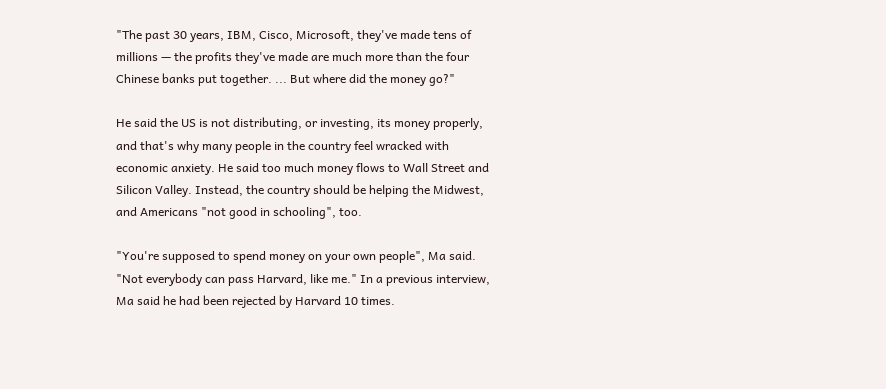"The past 30 years, IBM, Cisco, Microsoft, they've made tens of millions — the profits they've made are much more than the four Chinese banks put together. ... But where did the money go?"

He said the US is not distributing, or investing, its money properly, and that's why many people in the country feel wracked with economic anxiety. He said too much money flows to Wall Street and Silicon Valley. Instead, the country should be helping the Midwest, and Americans "not good in schooling", too.

"You're supposed to spend money on your own people", Ma said. "Not everybody can pass Harvard, like me." In a previous interview, Ma said he had been rejected by Harvard 10 times.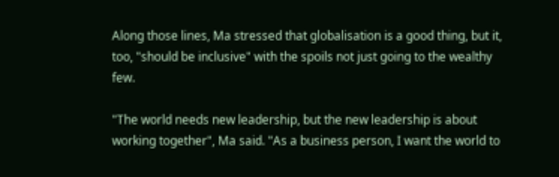Along those lines, Ma stressed that globalisation is a good thing, but it, too, "should be inclusive" with the spoils not just going to the wealthy few.

"The world needs new leadership, but the new leadership is about working together", Ma said. "As a business person, I want the world to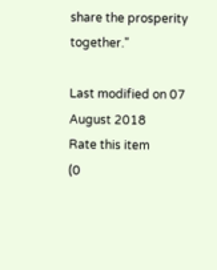share the prosperity together."

Last modified on 07 August 2018
Rate this item
(0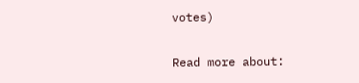votes)

Read more about: